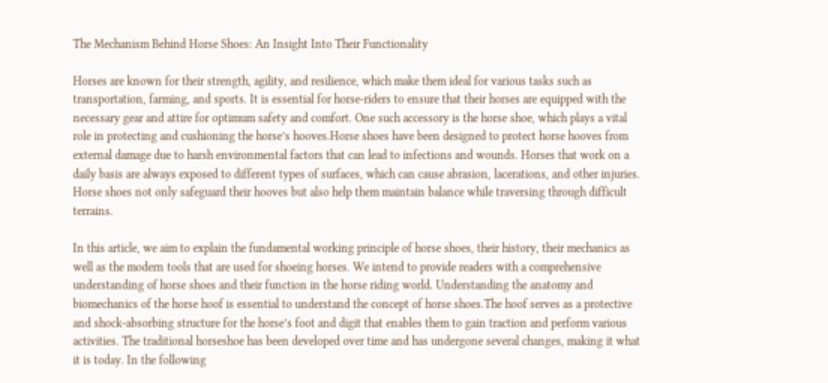The Mechanism Behind Horse Shoes: An Insight Into Their Functionality

Horses are known for their strength, agility, and resilience, which make them ideal for various tasks such as transportation, farming, and sports. It is essential for horse-riders to ensure that their horses are equipped with the necessary gear and attire for optimum safety and comfort. One such accessory is the horse shoe, which plays a vital role in protecting and cushioning the horse’s hooves.Horse shoes have been designed to protect horse hooves from external damage due to harsh environmental factors that can lead to infections and wounds. Horses that work on a daily basis are always exposed to different types of surfaces, which can cause abrasion, lacerations, and other injuries. Horse shoes not only safeguard their hooves but also help them maintain balance while traversing through difficult terrains.

In this article, we aim to explain the fundamental working principle of horse shoes, their history, their mechanics as well as the modern tools that are used for shoeing horses. We intend to provide readers with a comprehensive understanding of horse shoes and their function in the horse riding world. Understanding the anatomy and biomechanics of the horse hoof is essential to understand the concept of horse shoes.The hoof serves as a protective and shock-absorbing structure for the horse’s foot and digit that enables them to gain traction and perform various activities. The traditional horseshoe has been developed over time and has undergone several changes, making it what it is today. In the following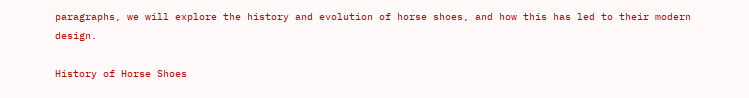paragraphs, we will explore the history and evolution of horse shoes, and how this has led to their modern design.

History of Horse Shoes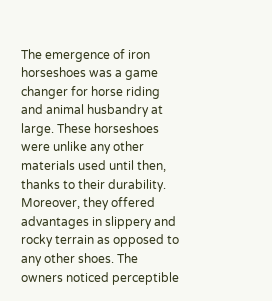The emergence of iron horseshoes was a game changer for horse riding and animal husbandry at large. These horseshoes were unlike any other materials used until then, thanks to their durability. Moreover, they offered advantages in slippery and rocky terrain as opposed to any other shoes. The owners noticed perceptible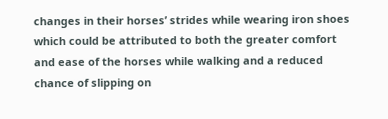changes in their horses’ strides while wearing iron shoes which could be attributed to both the greater comfort and ease of the horses while walking and a reduced chance of slipping on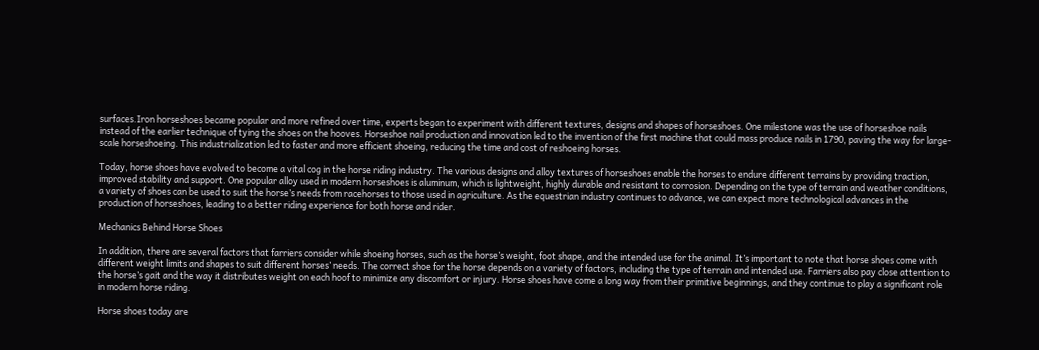surfaces.Iron horseshoes became popular and more refined over time, experts began to experiment with different textures, designs and shapes of horseshoes. One milestone was the use of horseshoe nails instead of the earlier technique of tying the shoes on the hooves. Horseshoe nail production and innovation led to the invention of the first machine that could mass produce nails in 1790, paving the way for large-scale horseshoeing. This industrialization led to faster and more efficient shoeing, reducing the time and cost of reshoeing horses.

Today, horse shoes have evolved to become a vital cog in the horse riding industry. The various designs and alloy textures of horseshoes enable the horses to endure different terrains by providing traction, improved stability and support. One popular alloy used in modern horseshoes is aluminum, which is lightweight, highly durable and resistant to corrosion. Depending on the type of terrain and weather conditions, a variety of shoes can be used to suit the horse’s needs from racehorses to those used in agriculture. As the equestrian industry continues to advance, we can expect more technological advances in the production of horseshoes, leading to a better riding experience for both horse and rider.

Mechanics Behind Horse Shoes

In addition, there are several factors that farriers consider while shoeing horses, such as the horse’s weight, foot shape, and the intended use for the animal. It’s important to note that horse shoes come with different weight limits and shapes to suit different horses’ needs. The correct shoe for the horse depends on a variety of factors, including the type of terrain and intended use. Farriers also pay close attention to the horse’s gait and the way it distributes weight on each hoof to minimize any discomfort or injury. Horse shoes have come a long way from their primitive beginnings, and they continue to play a significant role in modern horse riding.

Horse shoes today are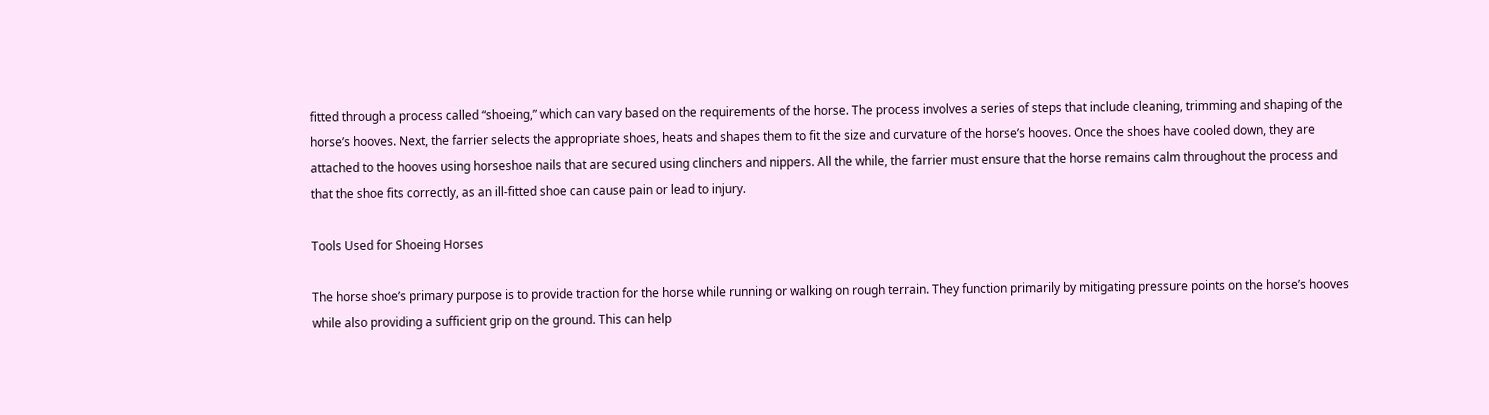fitted through a process called “shoeing,” which can vary based on the requirements of the horse. The process involves a series of steps that include cleaning, trimming and shaping of the horse’s hooves. Next, the farrier selects the appropriate shoes, heats and shapes them to fit the size and curvature of the horse’s hooves. Once the shoes have cooled down, they are attached to the hooves using horseshoe nails that are secured using clinchers and nippers. All the while, the farrier must ensure that the horse remains calm throughout the process and that the shoe fits correctly, as an ill-fitted shoe can cause pain or lead to injury.

Tools Used for Shoeing Horses

The horse shoe’s primary purpose is to provide traction for the horse while running or walking on rough terrain. They function primarily by mitigating pressure points on the horse’s hooves while also providing a sufficient grip on the ground. This can help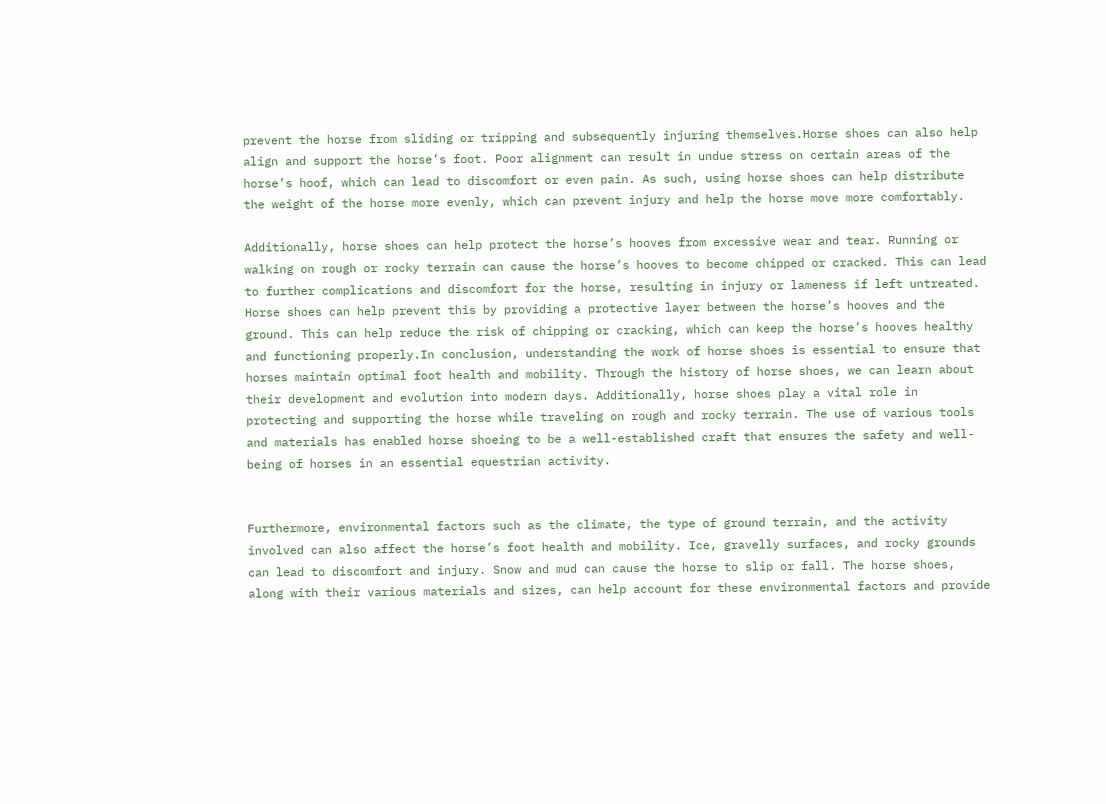prevent the horse from sliding or tripping and subsequently injuring themselves.Horse shoes can also help align and support the horse’s foot. Poor alignment can result in undue stress on certain areas of the horse’s hoof, which can lead to discomfort or even pain. As such, using horse shoes can help distribute the weight of the horse more evenly, which can prevent injury and help the horse move more comfortably.

Additionally, horse shoes can help protect the horse’s hooves from excessive wear and tear. Running or walking on rough or rocky terrain can cause the horse’s hooves to become chipped or cracked. This can lead to further complications and discomfort for the horse, resulting in injury or lameness if left untreated. Horse shoes can help prevent this by providing a protective layer between the horse’s hooves and the ground. This can help reduce the risk of chipping or cracking, which can keep the horse’s hooves healthy and functioning properly.In conclusion, understanding the work of horse shoes is essential to ensure that horses maintain optimal foot health and mobility. Through the history of horse shoes, we can learn about their development and evolution into modern days. Additionally, horse shoes play a vital role in protecting and supporting the horse while traveling on rough and rocky terrain. The use of various tools and materials has enabled horse shoeing to be a well-established craft that ensures the safety and well-being of horses in an essential equestrian activity.


Furthermore, environmental factors such as the climate, the type of ground terrain, and the activity involved can also affect the horse’s foot health and mobility. Ice, gravelly surfaces, and rocky grounds can lead to discomfort and injury. Snow and mud can cause the horse to slip or fall. The horse shoes, along with their various materials and sizes, can help account for these environmental factors and provide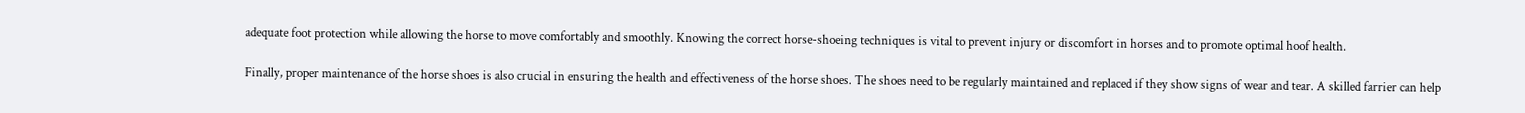adequate foot protection while allowing the horse to move comfortably and smoothly. Knowing the correct horse-shoeing techniques is vital to prevent injury or discomfort in horses and to promote optimal hoof health.

Finally, proper maintenance of the horse shoes is also crucial in ensuring the health and effectiveness of the horse shoes. The shoes need to be regularly maintained and replaced if they show signs of wear and tear. A skilled farrier can help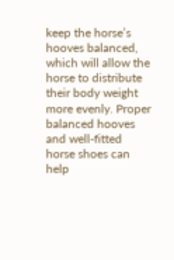keep the horse’s hooves balanced, which will allow the horse to distribute their body weight more evenly. Proper balanced hooves and well-fitted horse shoes can help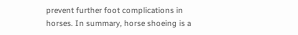prevent further foot complications in horses. In summary, horse shoeing is a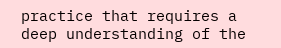practice that requires a deep understanding of the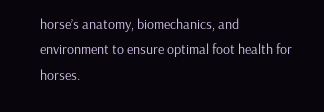horse’s anatomy, biomechanics, and environment to ensure optimal foot health for horses.